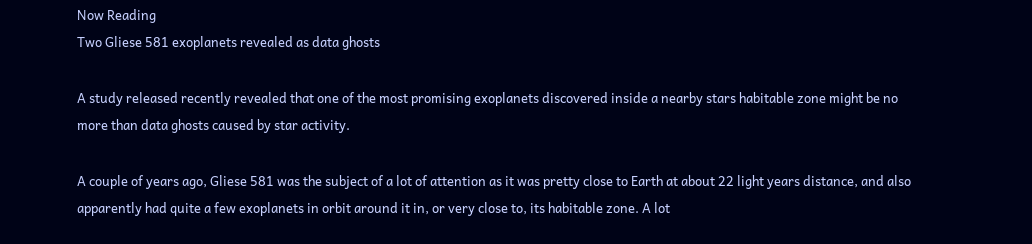Now Reading
Two Gliese 581 exoplanets revealed as data ghosts

A study released recently revealed that one of the most promising exoplanets discovered inside a nearby stars habitable zone might be no more than data ghosts caused by star activity.

A couple of years ago, Gliese 581 was the subject of a lot of attention as it was pretty close to Earth at about 22 light years distance, and also apparently had quite a few exoplanets in orbit around it in, or very close to, its habitable zone. A lot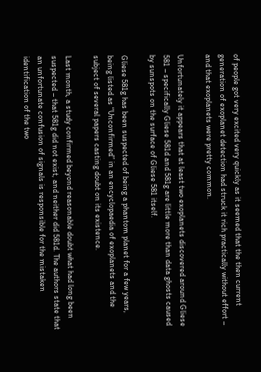of people got very excited very quickly as it seemed that the then current generation of exoplanet detection had struck it rich practically without effort – and that exoplanets were pretty common.

Unfortunately it appears that at least two exoplanets discovered around Gliese 581 – specifically Gliese 581d and 581g are little more than data ghosts caused by sunspots on the surface of Gliese 581 itself.

Gliese 581g has been suspected of being a phantom planet for a few years, being listed as “Unconfirmed” in an encyclopaedia of exoplanets and the subject of several papers casting doubt on its existence.

Last month, a study confirmed beyond reasonable doubt what had long been suspected – that 581g did not exist, and neither did 581d. The authors state that an unfortunate confusion of signals is responsible for the mistaken identification of the two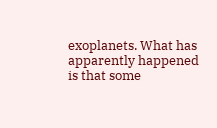exoplanets. What has apparently happened is that some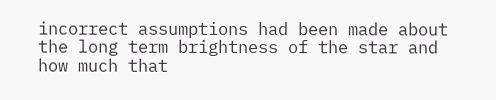incorrect assumptions had been made about the long term brightness of the star and how much that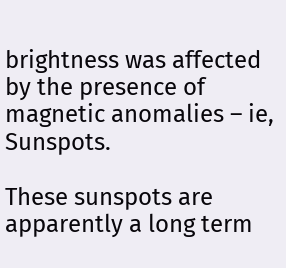brightness was affected by the presence of magnetic anomalies – ie, Sunspots.

These sunspots are apparently a long term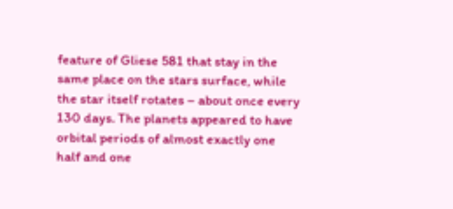feature of Gliese 581 that stay in the same place on the stars surface, while the star itself rotates – about once every 130 days. The planets appeared to have orbital periods of almost exactly one half and one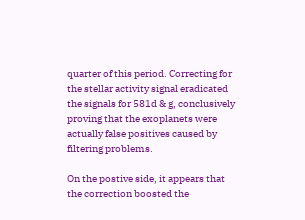quarter of this period. Correcting for the stellar activity signal eradicated the signals for 581d & g, conclusively proving that the exoplanets were actually false positives caused by filtering problems.

On the postive side, it appears that the correction boosted the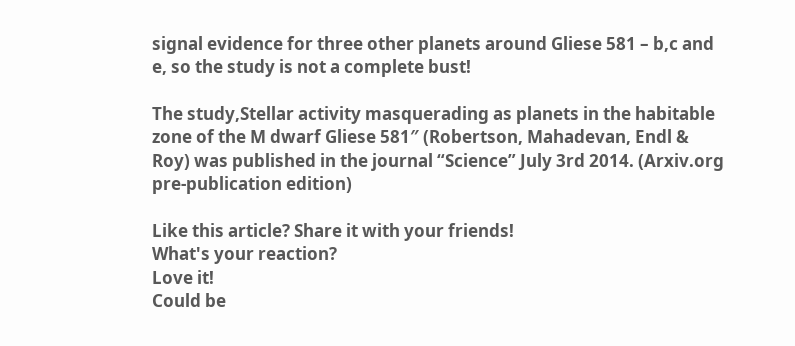signal evidence for three other planets around Gliese 581 – b,c and e, so the study is not a complete bust!

The study,Stellar activity masquerading as planets in the habitable zone of the M dwarf Gliese 581″ (Robertson, Mahadevan, Endl & Roy) was published in the journal “Science” July 3rd 2014. (Arxiv.org pre-publication edition)

Like this article? Share it with your friends!
What's your reaction?
Love it!
Could be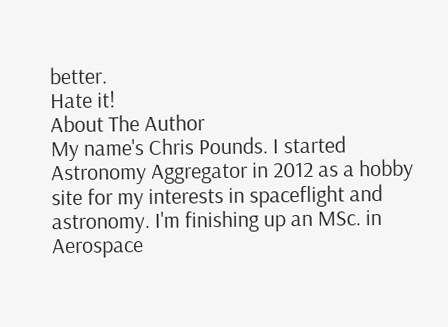better.
Hate it!
About The Author
My name's Chris Pounds. I started Astronomy Aggregator in 2012 as a hobby site for my interests in spaceflight and astronomy. I'm finishing up an MSc. in Aerospace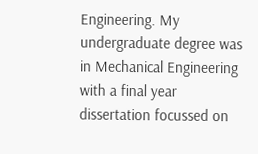Engineering. My undergraduate degree was in Mechanical Engineering with a final year dissertation focussed on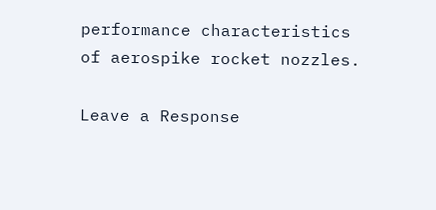performance characteristics of aerospike rocket nozzles.

Leave a Response